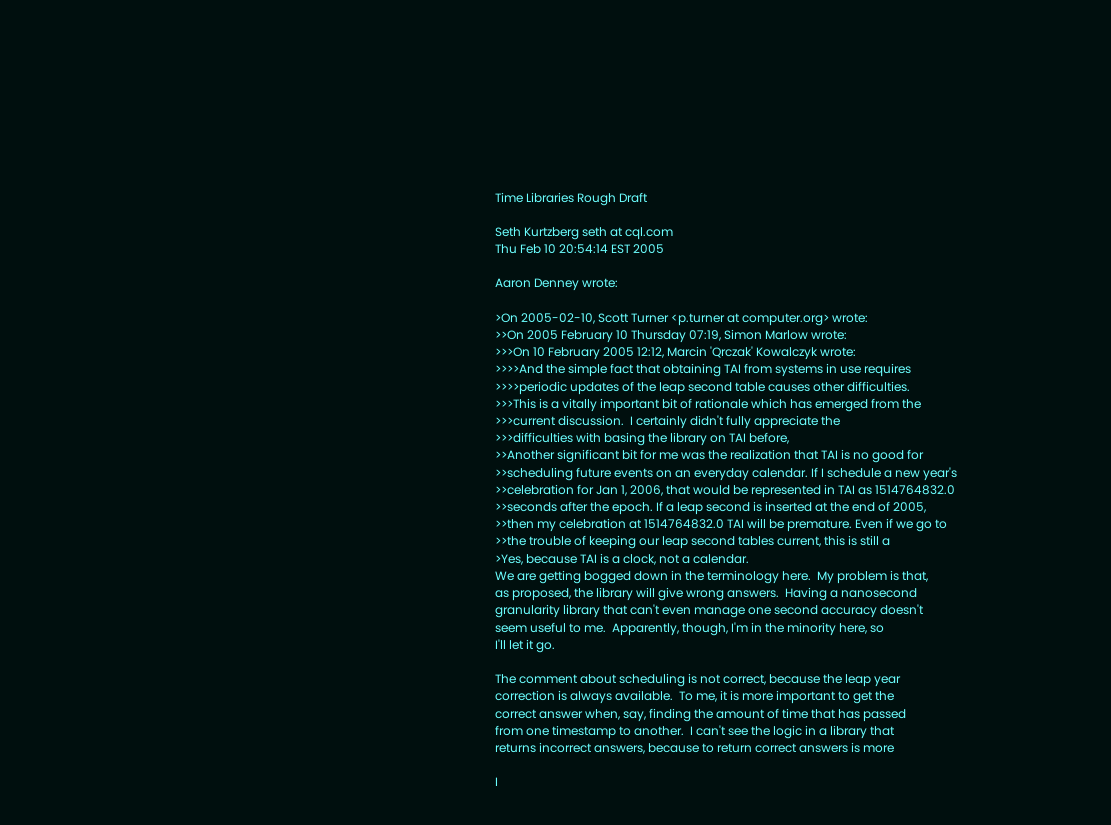Time Libraries Rough Draft

Seth Kurtzberg seth at cql.com
Thu Feb 10 20:54:14 EST 2005

Aaron Denney wrote:

>On 2005-02-10, Scott Turner <p.turner at computer.org> wrote:
>>On 2005 February 10 Thursday 07:19, Simon Marlow wrote:
>>>On 10 February 2005 12:12, Marcin 'Qrczak' Kowalczyk wrote:
>>>>And the simple fact that obtaining TAI from systems in use requires
>>>>periodic updates of the leap second table causes other difficulties.
>>>This is a vitally important bit of rationale which has emerged from the
>>>current discussion.  I certainly didn't fully appreciate the
>>>difficulties with basing the library on TAI before,
>>Another significant bit for me was the realization that TAI is no good for
>>scheduling future events on an everyday calendar. If I schedule a new year's
>>celebration for Jan 1, 2006, that would be represented in TAI as 1514764832.0
>>seconds after the epoch. If a leap second is inserted at the end of 2005,
>>then my celebration at 1514764832.0 TAI will be premature. Even if we go to
>>the trouble of keeping our leap second tables current, this is still a
>Yes, because TAI is a clock, not a calendar.
We are getting bogged down in the terminology here.  My problem is that,
as proposed, the library will give wrong answers.  Having a nanosecond
granularity library that can't even manage one second accuracy doesn't
seem useful to me.  Apparently, though, I'm in the minority here, so
I'll let it go.

The comment about scheduling is not correct, because the leap year
correction is always available.  To me, it is more important to get the
correct answer when, say, finding the amount of time that has passed
from one timestamp to another.  I can't see the logic in a library that
returns incorrect answers, because to return correct answers is more

I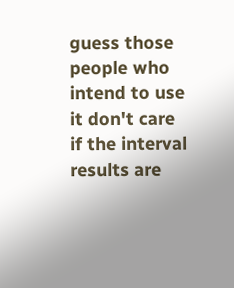guess those people who intend to use it don't care if the interval
results are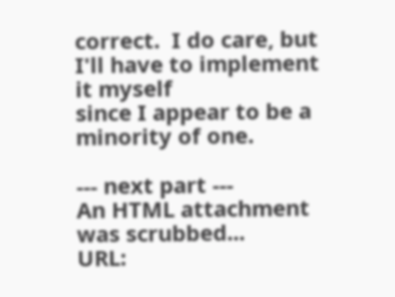correct.  I do care, but I'll have to implement it myself
since I appear to be a minority of one.

--- next part ---
An HTML attachment was scrubbed...
URL: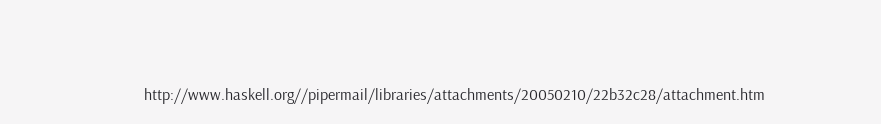http://www.haskell.org//pipermail/libraries/attachments/20050210/22b32c28/attachment.htm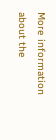More information about the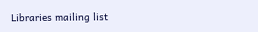Libraries mailing list